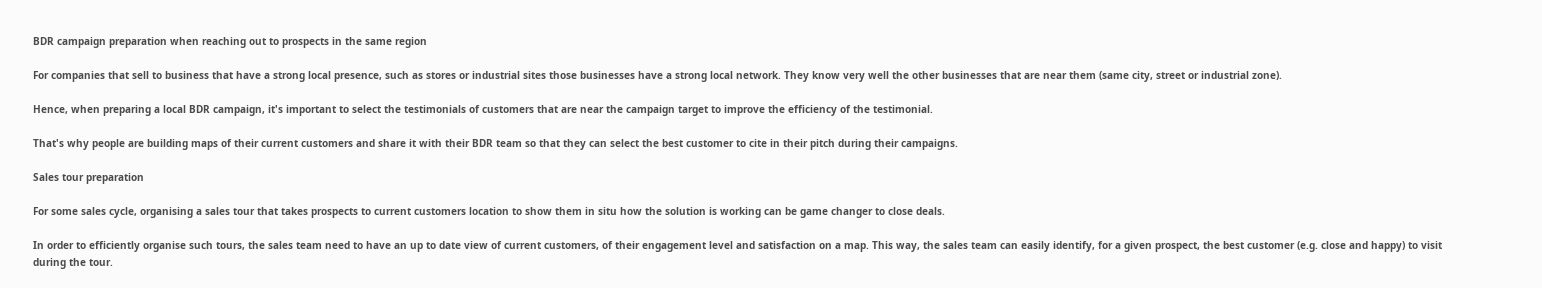BDR campaign preparation when reaching out to prospects in the same region

For companies that sell to business that have a strong local presence, such as stores or industrial sites those businesses have a strong local network. They know very well the other businesses that are near them (same city, street or industrial zone).

Hence, when preparing a local BDR campaign, it's important to select the testimonials of customers that are near the campaign target to improve the efficiency of the testimonial.

That's why people are building maps of their current customers and share it with their BDR team so that they can select the best customer to cite in their pitch during their campaigns.

Sales tour preparation

For some sales cycle, organising a sales tour that takes prospects to current customers location to show them in situ how the solution is working can be game changer to close deals.

In order to efficiently organise such tours, the sales team need to have an up to date view of current customers, of their engagement level and satisfaction on a map. This way, the sales team can easily identify, for a given prospect, the best customer (e.g. close and happy) to visit during the tour.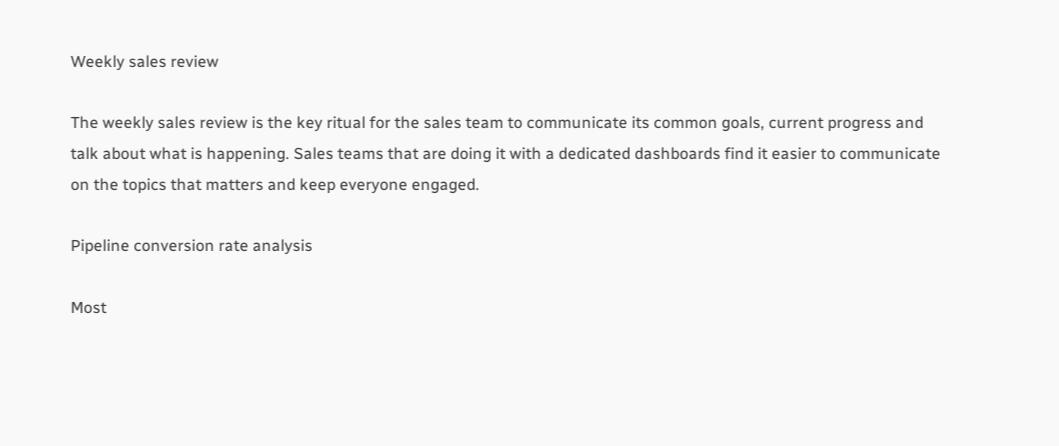Weekly sales review

The weekly sales review is the key ritual for the sales team to communicate its common goals, current progress and talk about what is happening. Sales teams that are doing it with a dedicated dashboards find it easier to communicate on the topics that matters and keep everyone engaged.

Pipeline conversion rate analysis

Most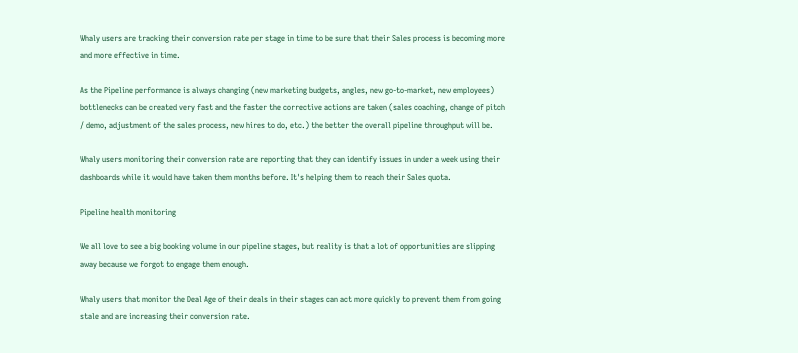Whaly users are tracking their conversion rate per stage in time to be sure that their Sales process is becoming more and more effective in time.

As the Pipeline performance is always changing (new marketing budgets, angles, new go-to-market, new employees) bottlenecks can be created very fast and the faster the corrective actions are taken (sales coaching, change of pitch / demo, adjustment of the sales process, new hires to do, etc.) the better the overall pipeline throughput will be.

Whaly users monitoring their conversion rate are reporting that they can identify issues in under a week using their dashboards while it would have taken them months before. It's helping them to reach their Sales quota.

Pipeline health monitoring

We all love to see a big booking volume in our pipeline stages, but reality is that a lot of opportunities are slipping away because we forgot to engage them enough.

Whaly users that monitor the Deal Age of their deals in their stages can act more quickly to prevent them from going stale and are increasing their conversion rate.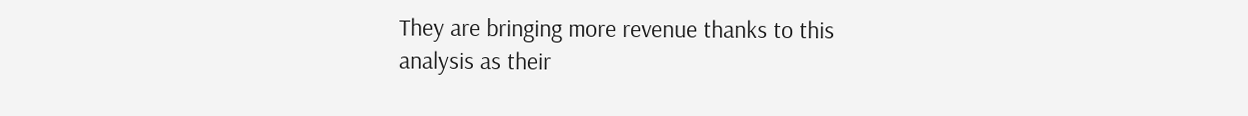They are bringing more revenue thanks to this analysis as their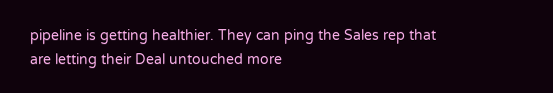pipeline is getting healthier. They can ping the Sales rep that are letting their Deal untouched more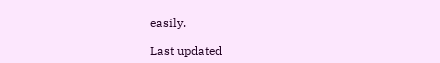easily.

Last updated